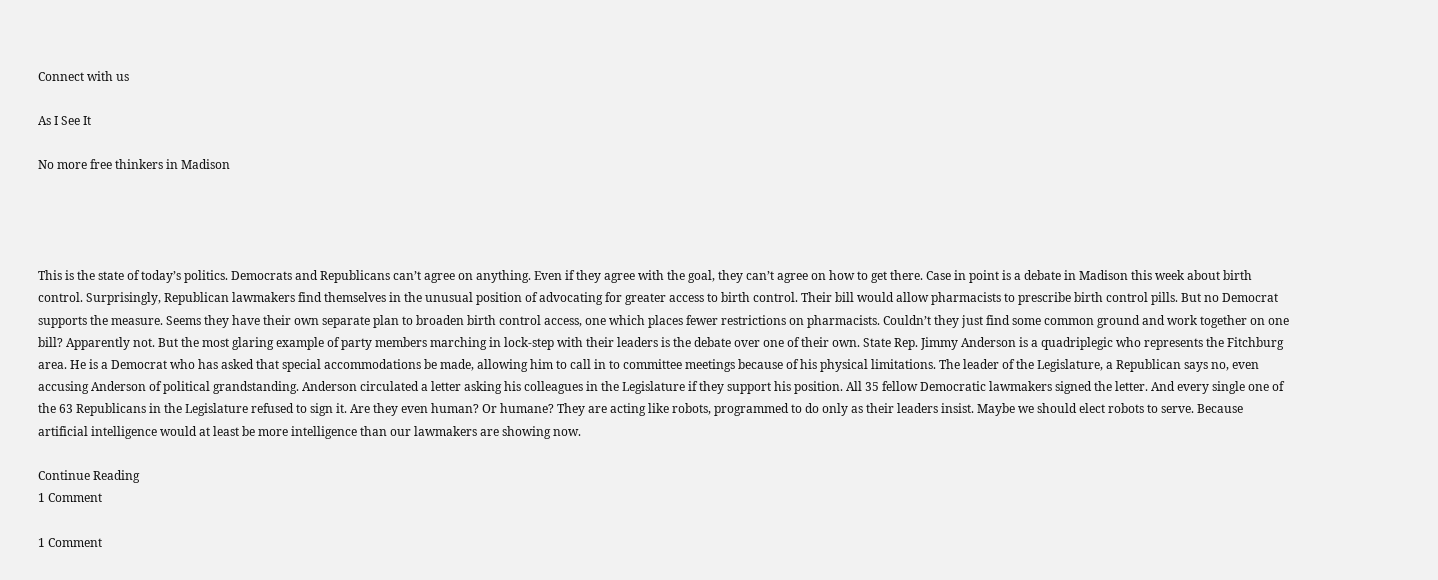Connect with us

As I See It

No more free thinkers in Madison




This is the state of today’s politics. Democrats and Republicans can’t agree on anything. Even if they agree with the goal, they can’t agree on how to get there. Case in point is a debate in Madison this week about birth control. Surprisingly, Republican lawmakers find themselves in the unusual position of advocating for greater access to birth control. Their bill would allow pharmacists to prescribe birth control pills. But no Democrat supports the measure. Seems they have their own separate plan to broaden birth control access, one which places fewer restrictions on pharmacists. Couldn’t they just find some common ground and work together on one bill? Apparently not. But the most glaring example of party members marching in lock-step with their leaders is the debate over one of their own. State Rep. Jimmy Anderson is a quadriplegic who represents the Fitchburg area. He is a Democrat who has asked that special accommodations be made, allowing him to call in to committee meetings because of his physical limitations. The leader of the Legislature, a Republican says no, even accusing Anderson of political grandstanding. Anderson circulated a letter asking his colleagues in the Legislature if they support his position. All 35 fellow Democratic lawmakers signed the letter. And every single one of the 63 Republicans in the Legislature refused to sign it. Are they even human? Or humane? They are acting like robots, programmed to do only as their leaders insist. Maybe we should elect robots to serve. Because artificial intelligence would at least be more intelligence than our lawmakers are showing now.

Continue Reading
1 Comment

1 Comment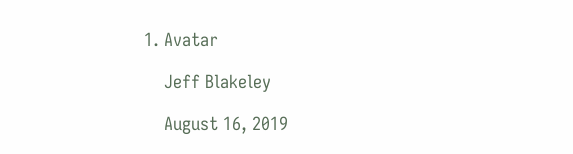1. Avatar

    Jeff Blakeley

    August 16, 2019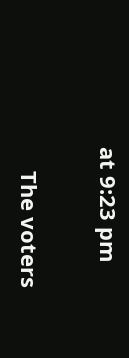at 9:23 pm

    The voters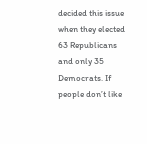decided this issue when they elected 63 Republicans and only 35 Democrats. If people don’t like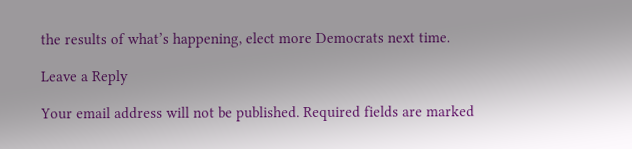the results of what’s happening, elect more Democrats next time.

Leave a Reply

Your email address will not be published. Required fields are marked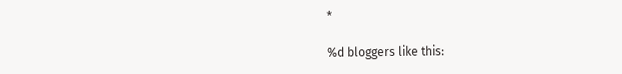*

%d bloggers like this: